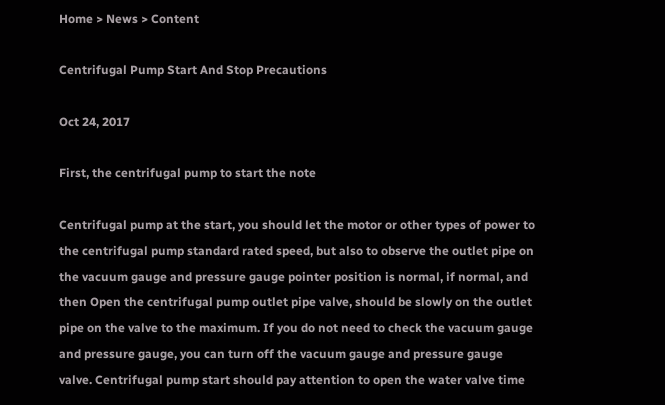Home > News > Content

Centrifugal Pump Start And Stop Precautions

Oct 24, 2017

First, the centrifugal pump to start the note

Centrifugal pump at the start, you should let the motor or other types of power to the centrifugal pump standard rated speed, but also to observe the outlet pipe on the vacuum gauge and pressure gauge pointer position is normal, if normal, and then Open the centrifugal pump outlet pipe valve, should be slowly on the outlet pipe on the valve to the maximum. If you do not need to check the vacuum gauge and pressure gauge, you can turn off the vacuum gauge and pressure gauge valve. Centrifugal pump start should pay attention to open the water valve time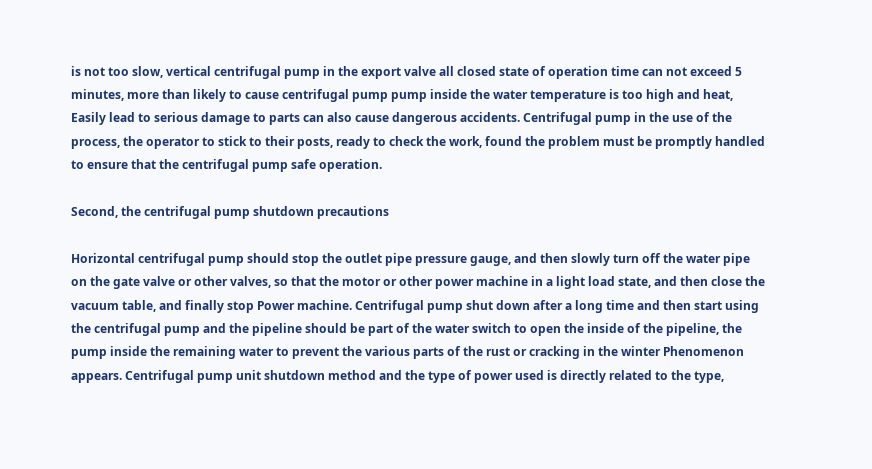is not too slow, vertical centrifugal pump in the export valve all closed state of operation time can not exceed 5 minutes, more than likely to cause centrifugal pump pump inside the water temperature is too high and heat, Easily lead to serious damage to parts can also cause dangerous accidents. Centrifugal pump in the use of the process, the operator to stick to their posts, ready to check the work, found the problem must be promptly handled to ensure that the centrifugal pump safe operation.

Second, the centrifugal pump shutdown precautions

Horizontal centrifugal pump should stop the outlet pipe pressure gauge, and then slowly turn off the water pipe on the gate valve or other valves, so that the motor or other power machine in a light load state, and then close the vacuum table, and finally stop Power machine. Centrifugal pump shut down after a long time and then start using the centrifugal pump and the pipeline should be part of the water switch to open the inside of the pipeline, the pump inside the remaining water to prevent the various parts of the rust or cracking in the winter Phenomenon appears. Centrifugal pump unit shutdown method and the type of power used is directly related to the type,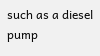such as a diesel pump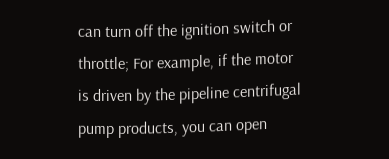can turn off the ignition switch or throttle; For example, if the motor is driven by the pipeline centrifugal pump products, you can open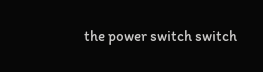the power switch switch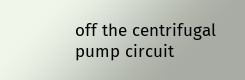off the centrifugal pump circuit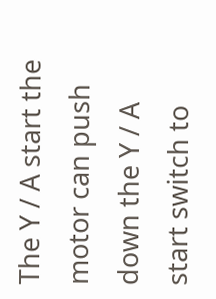The Y / A start the motor can push down the Y / A start switch to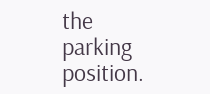the parking position.